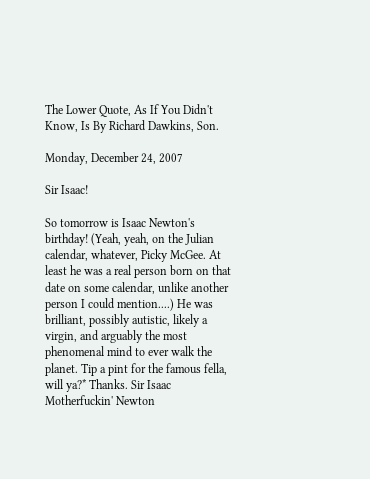The Lower Quote, As If You Didn't Know, Is By Richard Dawkins, Son.

Monday, December 24, 2007

Sir Isaac!

So tomorrow is Isaac Newton's birthday! (Yeah, yeah, on the Julian calendar, whatever, Picky McGee. At least he was a real person born on that date on some calendar, unlike another person I could mention....) He was brilliant, possibly autistic, likely a virgin, and arguably the most phenomenal mind to ever walk the planet. Tip a pint for the famous fella, will ya?* Thanks. Sir Isaac Motherfuckin' Newton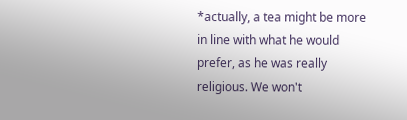*actually, a tea might be more in line with what he would prefer, as he was really religious. We won't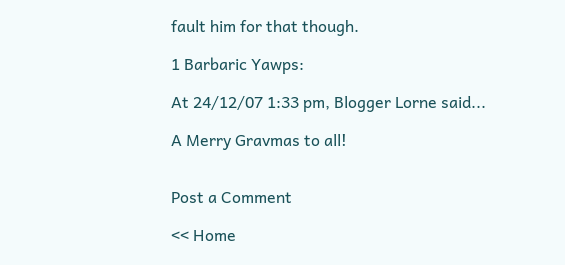fault him for that though.

1 Barbaric Yawps:

At 24/12/07 1:33 pm, Blogger Lorne said...

A Merry Gravmas to all!


Post a Comment

<< Home